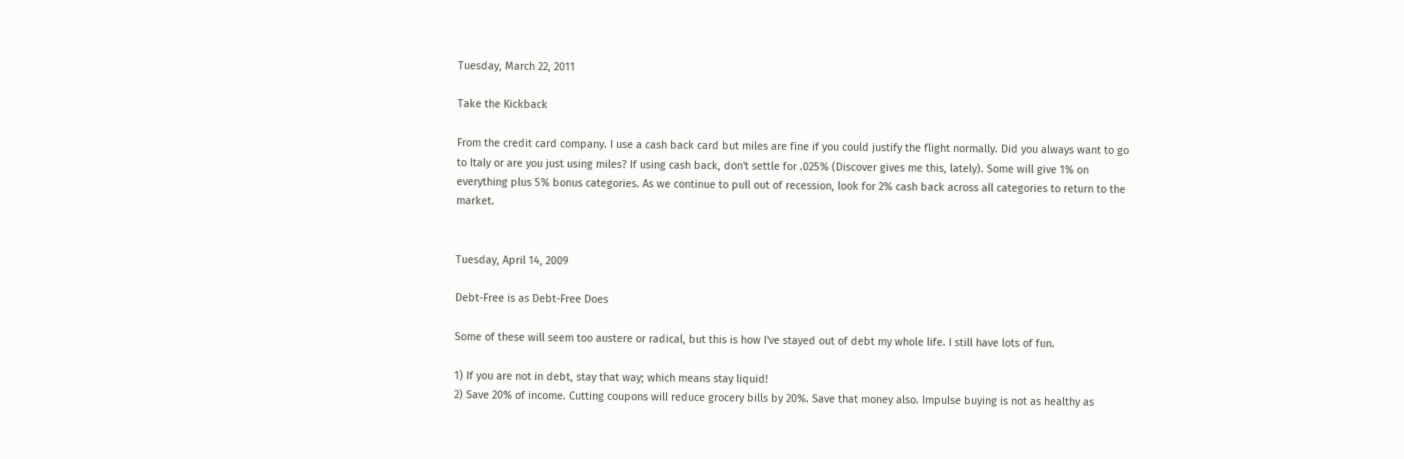Tuesday, March 22, 2011

Take the Kickback

From the credit card company. I use a cash back card but miles are fine if you could justify the flight normally. Did you always want to go to Italy or are you just using miles? If using cash back, don't settle for .025% (Discover gives me this, lately). Some will give 1% on everything plus 5% bonus categories. As we continue to pull out of recession, look for 2% cash back across all categories to return to the market.


Tuesday, April 14, 2009

Debt-Free is as Debt-Free Does

Some of these will seem too austere or radical, but this is how I've stayed out of debt my whole life. I still have lots of fun.

1) If you are not in debt, stay that way; which means stay liquid!
2) Save 20% of income. Cutting coupons will reduce grocery bills by 20%. Save that money also. Impulse buying is not as healthy as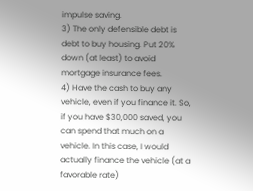impulse saving.
3) The only defensible debt is debt to buy housing. Put 20% down (at least) to avoid mortgage insurance fees.
4) Have the cash to buy any vehicle, even if you finance it. So, if you have $30,000 saved, you can spend that much on a vehicle. In this case, I would actually finance the vehicle (at a favorable rate)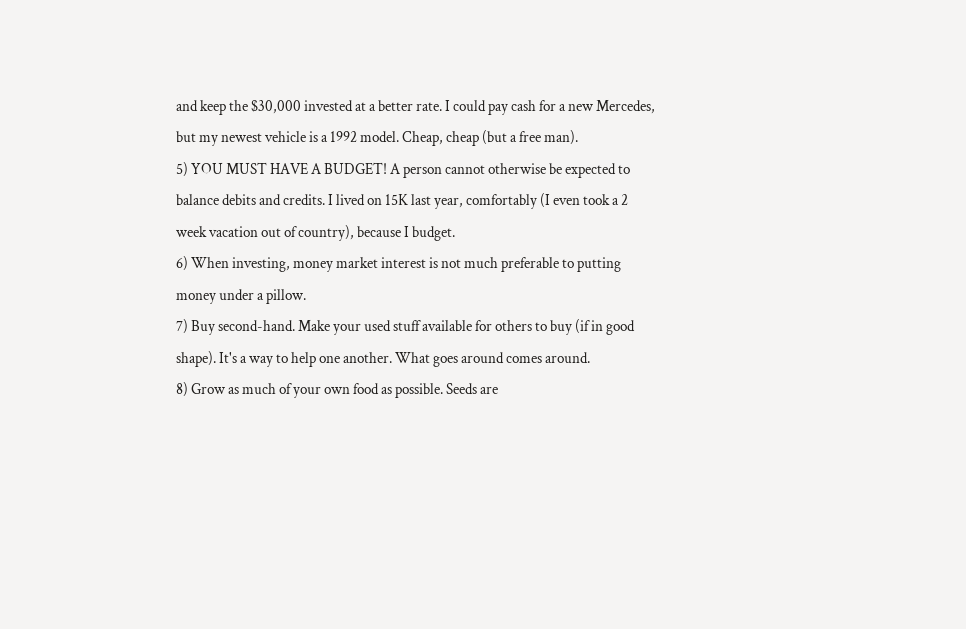and keep the $30,000 invested at a better rate. I could pay cash for a new Mercedes, but my newest vehicle is a 1992 model. Cheap, cheap (but a free man).
5) YOU MUST HAVE A BUDGET! A person cannot otherwise be expected to balance debits and credits. I lived on 15K last year, comfortably (I even took a 2 week vacation out of country), because I budget.
6) When investing, money market interest is not much preferable to putting money under a pillow.
7) Buy second-hand. Make your used stuff available for others to buy (if in good shape). It's a way to help one another. What goes around comes around.
8) Grow as much of your own food as possible. Seeds are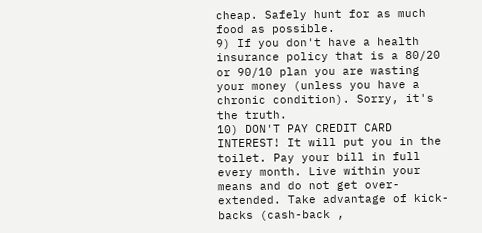cheap. Safely hunt for as much food as possible.
9) If you don't have a health insurance policy that is a 80/20 or 90/10 plan you are wasting your money (unless you have a chronic condition). Sorry, it's the truth.
10) DON'T PAY CREDIT CARD INTEREST! It will put you in the toilet. Pay your bill in full every month. Live within your means and do not get over-extended. Take advantage of kick-backs (cash-back ,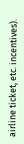airline ticket, etc. incentives).